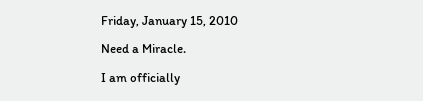Friday, January 15, 2010

Need a Miracle.

I am officially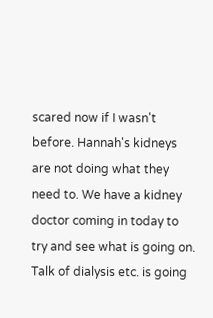scared now if I wasn't before. Hannah's kidneys are not doing what they need to. We have a kidney doctor coming in today to try and see what is going on. Talk of dialysis etc. is going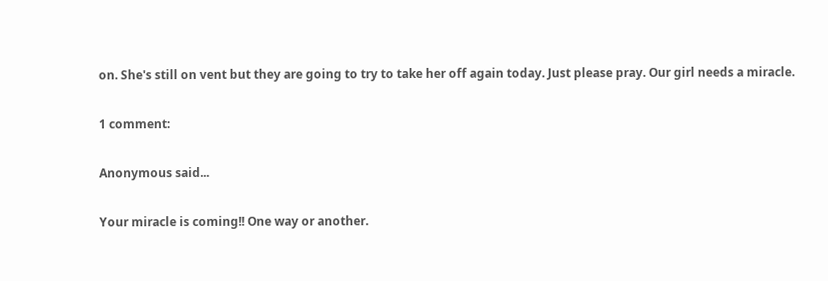on. She's still on vent but they are going to try to take her off again today. Just please pray. Our girl needs a miracle.

1 comment:

Anonymous said...

Your miracle is coming!! One way or another.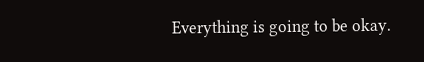Everything is going to be okay.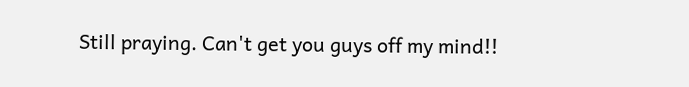Still praying. Can't get you guys off my mind!!